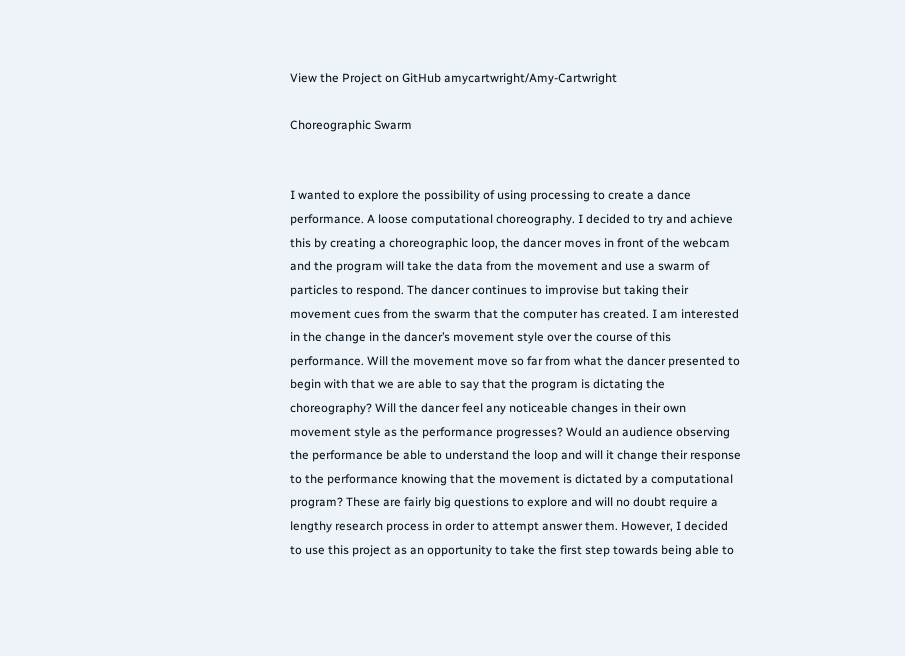View the Project on GitHub amycartwright/Amy-Cartwright

Choreographic Swarm


I wanted to explore the possibility of using processing to create a dance performance. A loose computational choreography. I decided to try and achieve this by creating a choreographic loop, the dancer moves in front of the webcam and the program will take the data from the movement and use a swarm of particles to respond. The dancer continues to improvise but taking their movement cues from the swarm that the computer has created. I am interested in the change in the dancer’s movement style over the course of this performance. Will the movement move so far from what the dancer presented to begin with that we are able to say that the program is dictating the choreography? Will the dancer feel any noticeable changes in their own movement style as the performance progresses? Would an audience observing the performance be able to understand the loop and will it change their response to the performance knowing that the movement is dictated by a computational program? These are fairly big questions to explore and will no doubt require a lengthy research process in order to attempt answer them. However, I decided to use this project as an opportunity to take the first step towards being able to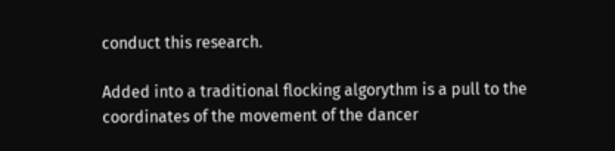conduct this research.

Added into a traditional flocking algorythm is a pull to the coordinates of the movement of the dancer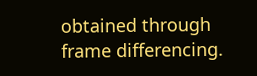obtained through frame differencing.